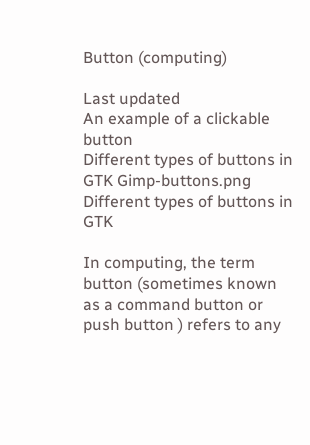Button (computing)

Last updated
An example of a clickable button
Different types of buttons in GTK Gimp-buttons.png
Different types of buttons in GTK

In computing, the term button (sometimes known as a command button or push button ) refers to any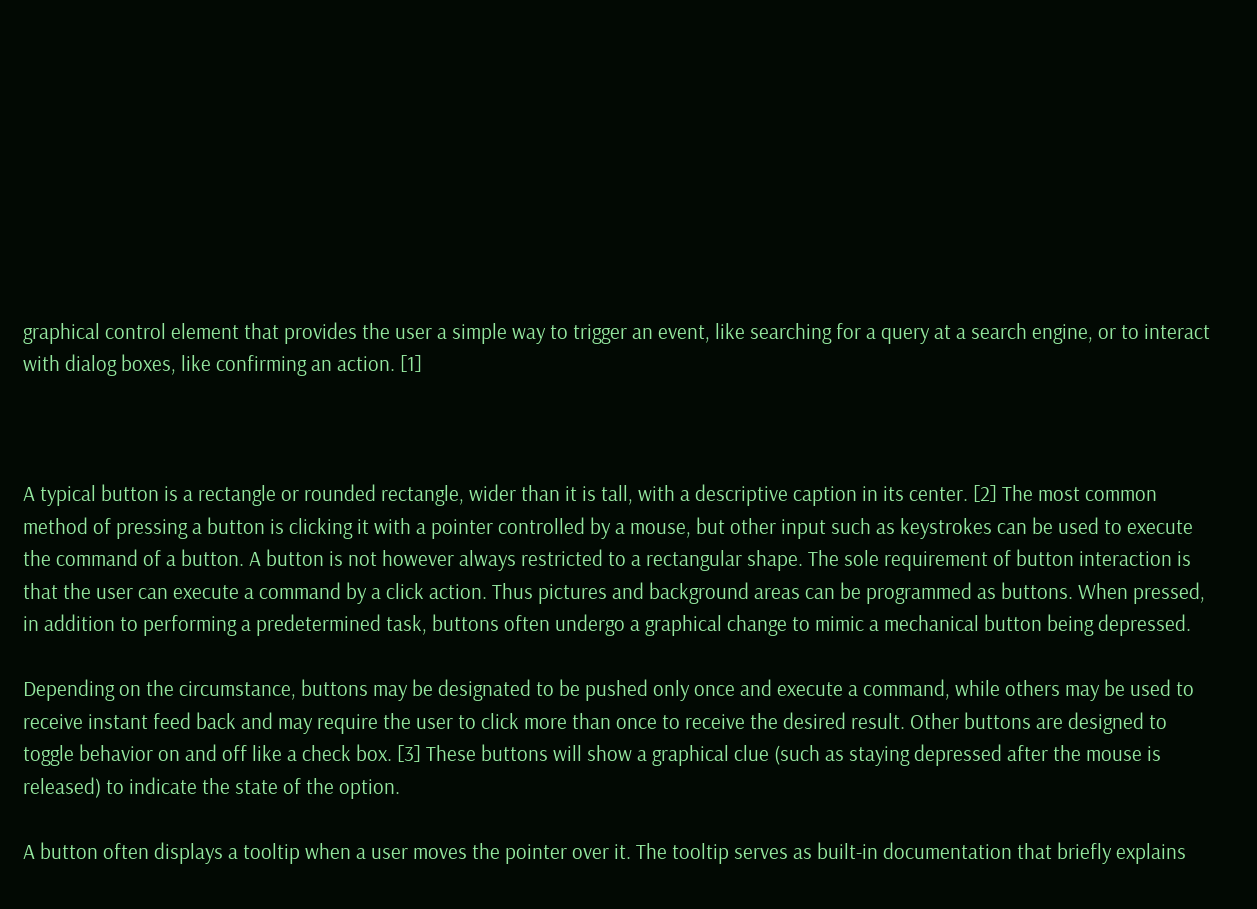graphical control element that provides the user a simple way to trigger an event, like searching for a query at a search engine, or to interact with dialog boxes, like confirming an action. [1]



A typical button is a rectangle or rounded rectangle, wider than it is tall, with a descriptive caption in its center. [2] The most common method of pressing a button is clicking it with a pointer controlled by a mouse, but other input such as keystrokes can be used to execute the command of a button. A button is not however always restricted to a rectangular shape. The sole requirement of button interaction is that the user can execute a command by a click action. Thus pictures and background areas can be programmed as buttons. When pressed, in addition to performing a predetermined task, buttons often undergo a graphical change to mimic a mechanical button being depressed.

Depending on the circumstance, buttons may be designated to be pushed only once and execute a command, while others may be used to receive instant feed back and may require the user to click more than once to receive the desired result. Other buttons are designed to toggle behavior on and off like a check box. [3] These buttons will show a graphical clue (such as staying depressed after the mouse is released) to indicate the state of the option.

A button often displays a tooltip when a user moves the pointer over it. The tooltip serves as built-in documentation that briefly explains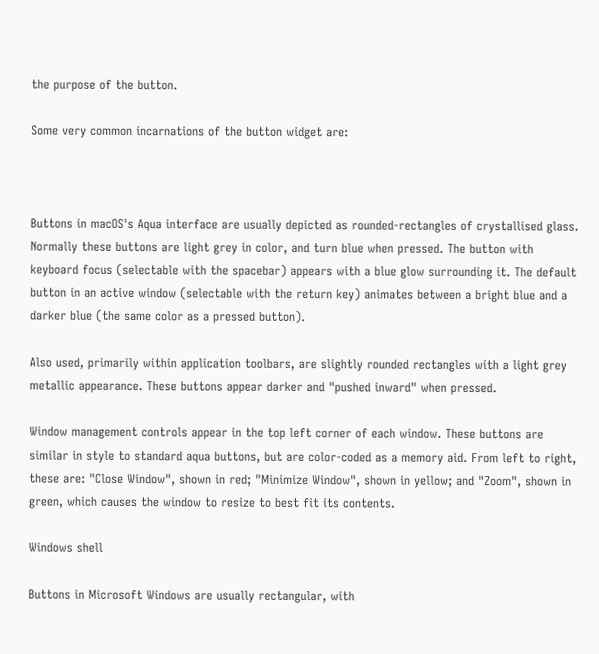the purpose of the button.

Some very common incarnations of the button widget are:



Buttons in macOS's Aqua interface are usually depicted as rounded-rectangles of crystallised glass. Normally these buttons are light grey in color, and turn blue when pressed. The button with keyboard focus (selectable with the spacebar) appears with a blue glow surrounding it. The default button in an active window (selectable with the return key) animates between a bright blue and a darker blue (the same color as a pressed button).

Also used, primarily within application toolbars, are slightly rounded rectangles with a light grey metallic appearance. These buttons appear darker and "pushed inward" when pressed.

Window management controls appear in the top left corner of each window. These buttons are similar in style to standard aqua buttons, but are color-coded as a memory aid. From left to right, these are: "Close Window", shown in red; "Minimize Window", shown in yellow; and "Zoom", shown in green, which causes the window to resize to best fit its contents.

Windows shell

Buttons in Microsoft Windows are usually rectangular, with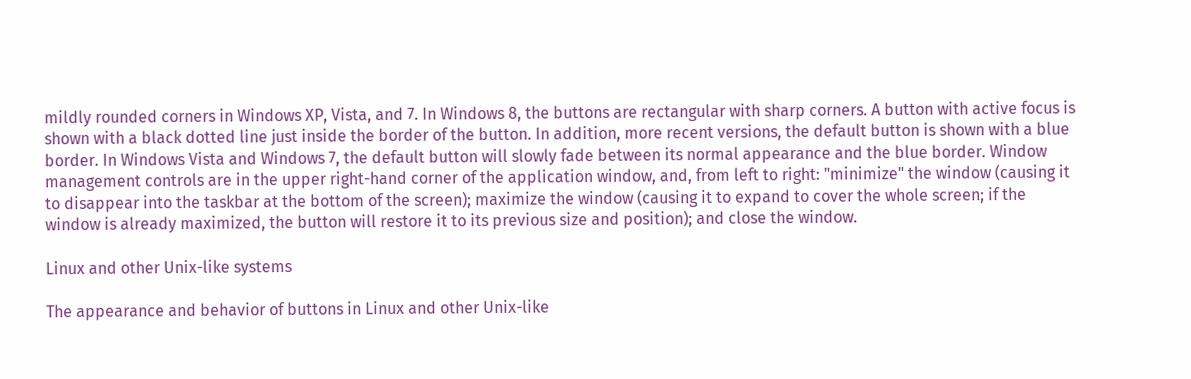mildly rounded corners in Windows XP, Vista, and 7. In Windows 8, the buttons are rectangular with sharp corners. A button with active focus is shown with a black dotted line just inside the border of the button. In addition, more recent versions, the default button is shown with a blue border. In Windows Vista and Windows 7, the default button will slowly fade between its normal appearance and the blue border. Window management controls are in the upper right-hand corner of the application window, and, from left to right: "minimize" the window (causing it to disappear into the taskbar at the bottom of the screen); maximize the window (causing it to expand to cover the whole screen; if the window is already maximized, the button will restore it to its previous size and position); and close the window.

Linux and other Unix-like systems

The appearance and behavior of buttons in Linux and other Unix-like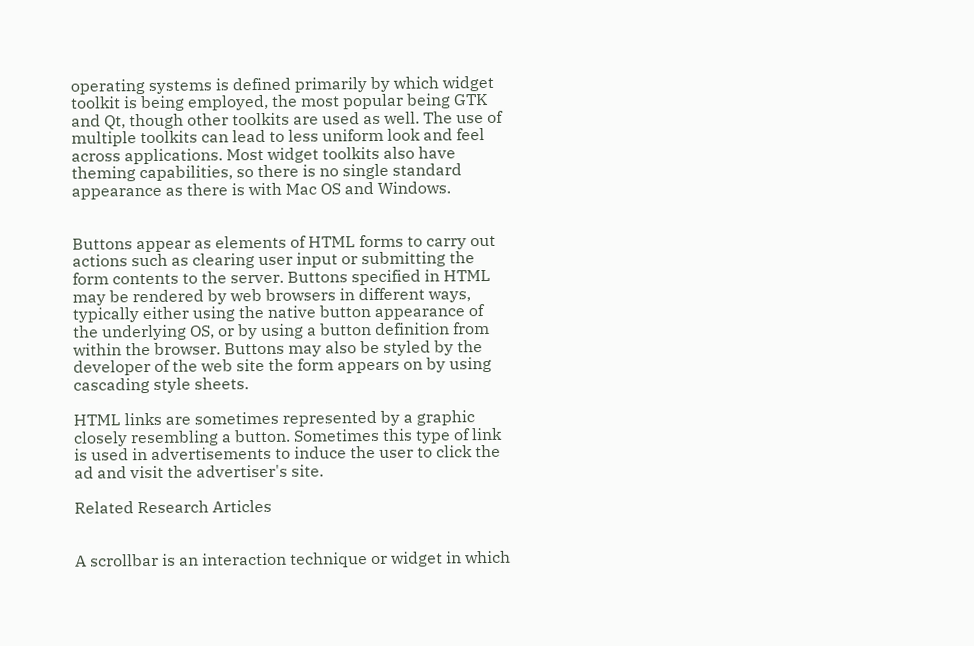operating systems is defined primarily by which widget toolkit is being employed, the most popular being GTK and Qt, though other toolkits are used as well. The use of multiple toolkits can lead to less uniform look and feel across applications. Most widget toolkits also have theming capabilities, so there is no single standard appearance as there is with Mac OS and Windows.


Buttons appear as elements of HTML forms to carry out actions such as clearing user input or submitting the form contents to the server. Buttons specified in HTML may be rendered by web browsers in different ways, typically either using the native button appearance of the underlying OS, or by using a button definition from within the browser. Buttons may also be styled by the developer of the web site the form appears on by using cascading style sheets.

HTML links are sometimes represented by a graphic closely resembling a button. Sometimes this type of link is used in advertisements to induce the user to click the ad and visit the advertiser's site.

Related Research Articles


A scrollbar is an interaction technique or widget in which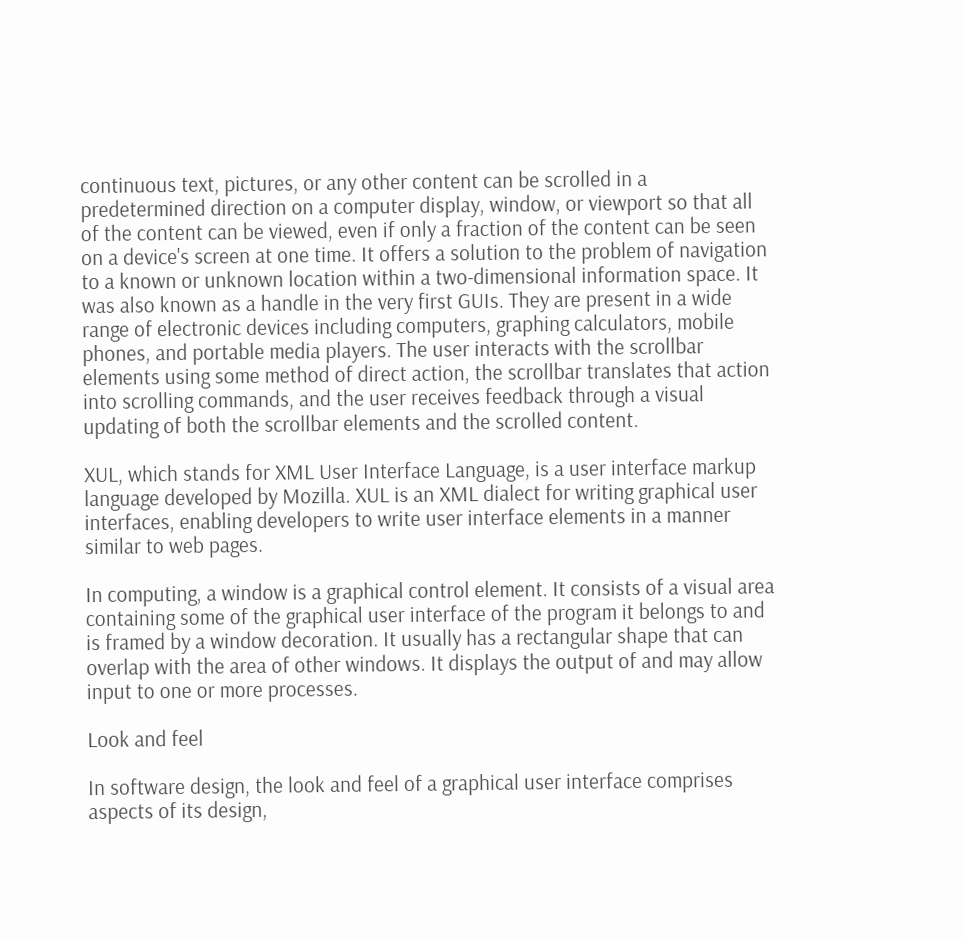continuous text, pictures, or any other content can be scrolled in a predetermined direction on a computer display, window, or viewport so that all of the content can be viewed, even if only a fraction of the content can be seen on a device's screen at one time. It offers a solution to the problem of navigation to a known or unknown location within a two-dimensional information space. It was also known as a handle in the very first GUIs. They are present in a wide range of electronic devices including computers, graphing calculators, mobile phones, and portable media players. The user interacts with the scrollbar elements using some method of direct action, the scrollbar translates that action into scrolling commands, and the user receives feedback through a visual updating of both the scrollbar elements and the scrolled content.

XUL, which stands for XML User Interface Language, is a user interface markup language developed by Mozilla. XUL is an XML dialect for writing graphical user interfaces, enabling developers to write user interface elements in a manner similar to web pages.

In computing, a window is a graphical control element. It consists of a visual area containing some of the graphical user interface of the program it belongs to and is framed by a window decoration. It usually has a rectangular shape that can overlap with the area of other windows. It displays the output of and may allow input to one or more processes.

Look and feel

In software design, the look and feel of a graphical user interface comprises aspects of its design,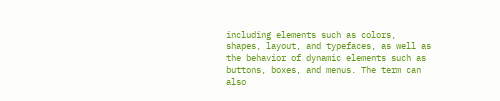including elements such as colors, shapes, layout, and typefaces, as well as the behavior of dynamic elements such as buttons, boxes, and menus. The term can also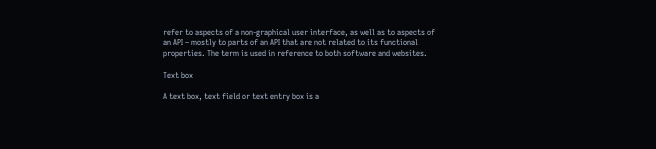refer to aspects of a non-graphical user interface, as well as to aspects of an API – mostly to parts of an API that are not related to its functional properties. The term is used in reference to both software and websites.

Text box

A text box, text field or text entry box is a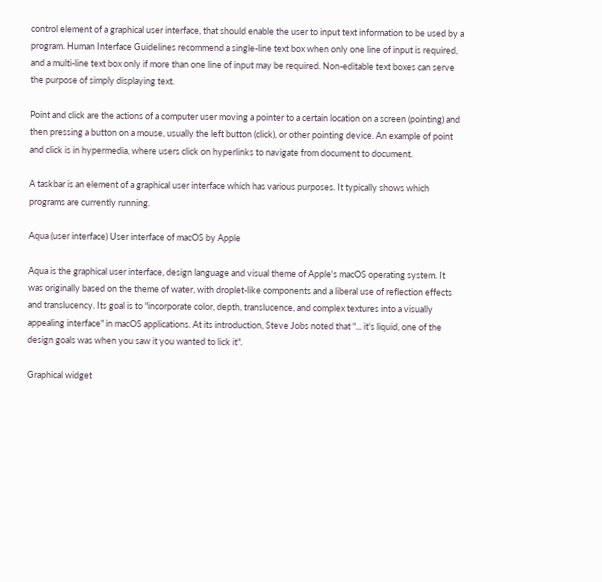control element of a graphical user interface, that should enable the user to input text information to be used by a program. Human Interface Guidelines recommend a single-line text box when only one line of input is required, and a multi-line text box only if more than one line of input may be required. Non-editable text boxes can serve the purpose of simply displaying text.

Point and click are the actions of a computer user moving a pointer to a certain location on a screen (pointing) and then pressing a button on a mouse, usually the left button (click), or other pointing device. An example of point and click is in hypermedia, where users click on hyperlinks to navigate from document to document.

A taskbar is an element of a graphical user interface which has various purposes. It typically shows which programs are currently running.

Aqua (user interface) User interface of macOS by Apple

Aqua is the graphical user interface, design language and visual theme of Apple's macOS operating system. It was originally based on the theme of water, with droplet-like components and a liberal use of reflection effects and translucency. Its goal is to "incorporate color, depth, translucence, and complex textures into a visually appealing interface" in macOS applications. At its introduction, Steve Jobs noted that "... it's liquid, one of the design goals was when you saw it you wanted to lick it".

Graphical widget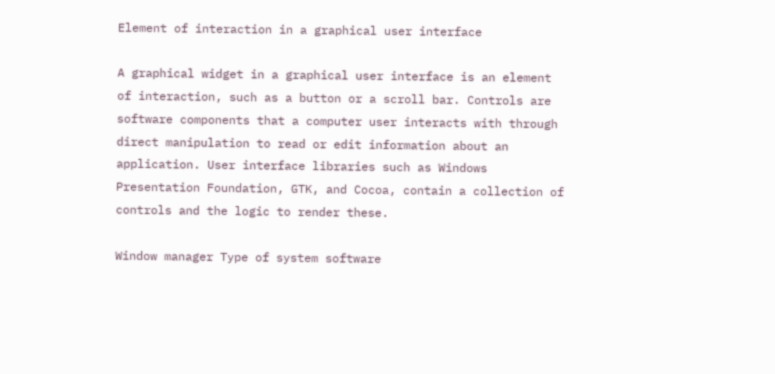Element of interaction in a graphical user interface

A graphical widget in a graphical user interface is an element of interaction, such as a button or a scroll bar. Controls are software components that a computer user interacts with through direct manipulation to read or edit information about an application. User interface libraries such as Windows Presentation Foundation, GTK, and Cocoa, contain a collection of controls and the logic to render these.

Window manager Type of system software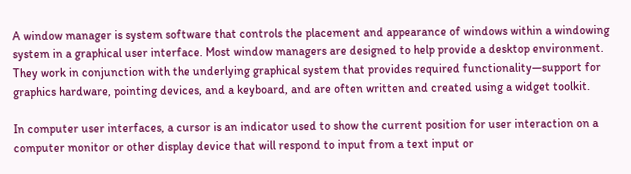A window manager is system software that controls the placement and appearance of windows within a windowing system in a graphical user interface. Most window managers are designed to help provide a desktop environment. They work in conjunction with the underlying graphical system that provides required functionality—support for graphics hardware, pointing devices, and a keyboard, and are often written and created using a widget toolkit.

In computer user interfaces, a cursor is an indicator used to show the current position for user interaction on a computer monitor or other display device that will respond to input from a text input or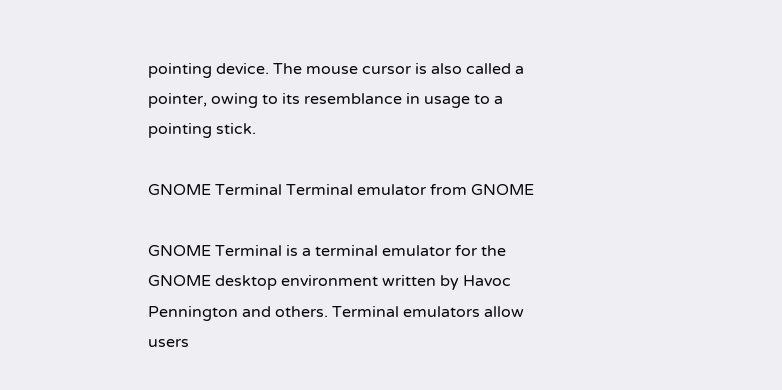pointing device. The mouse cursor is also called a pointer, owing to its resemblance in usage to a pointing stick.

GNOME Terminal Terminal emulator from GNOME

GNOME Terminal is a terminal emulator for the GNOME desktop environment written by Havoc Pennington and others. Terminal emulators allow users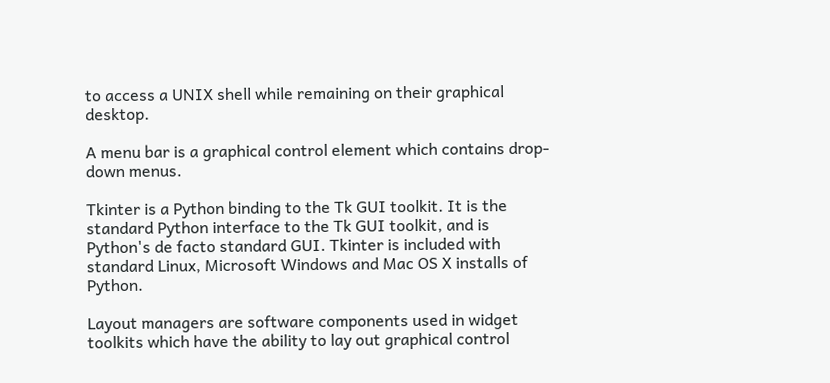to access a UNIX shell while remaining on their graphical desktop.

A menu bar is a graphical control element which contains drop-down menus.

Tkinter is a Python binding to the Tk GUI toolkit. It is the standard Python interface to the Tk GUI toolkit, and is Python's de facto standard GUI. Tkinter is included with standard Linux, Microsoft Windows and Mac OS X installs of Python.

Layout managers are software components used in widget toolkits which have the ability to lay out graphical control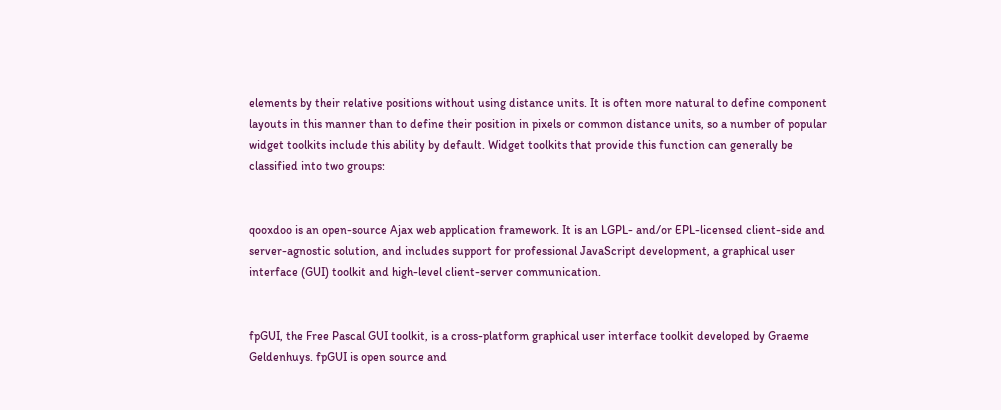elements by their relative positions without using distance units. It is often more natural to define component layouts in this manner than to define their position in pixels or common distance units, so a number of popular widget toolkits include this ability by default. Widget toolkits that provide this function can generally be classified into two groups:


qooxdoo is an open-source Ajax web application framework. It is an LGPL- and/or EPL-licensed client-side and server-agnostic solution, and includes support for professional JavaScript development, a graphical user interface (GUI) toolkit and high-level client-server communication.


fpGUI, the Free Pascal GUI toolkit, is a cross-platform graphical user interface toolkit developed by Graeme Geldenhuys. fpGUI is open source and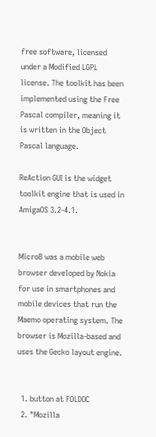free software, licensed under a Modified LGPL license. The toolkit has been implemented using the Free Pascal compiler, meaning it is written in the Object Pascal language.

ReAction GUI is the widget toolkit engine that is used in AmigaOS 3.2-4.1.


MicroB was a mobile web browser developed by Nokia for use in smartphones and mobile devices that run the Maemo operating system. The browser is Mozilla-based and uses the Gecko layout engine.


  1. button at FOLDOC
  2. "Mozilla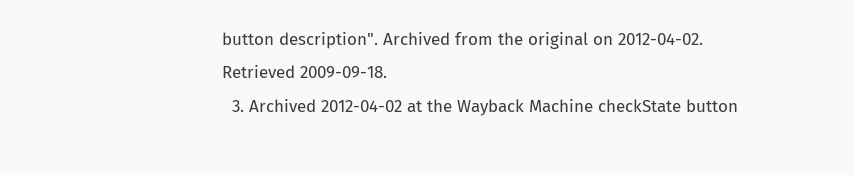button description". Archived from the original on 2012-04-02. Retrieved 2009-09-18.
  3. Archived 2012-04-02 at the Wayback Machine checkState button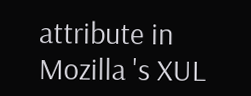attribute in Mozilla 's XUL